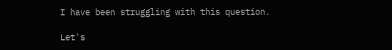I have been struggling with this question.

Let's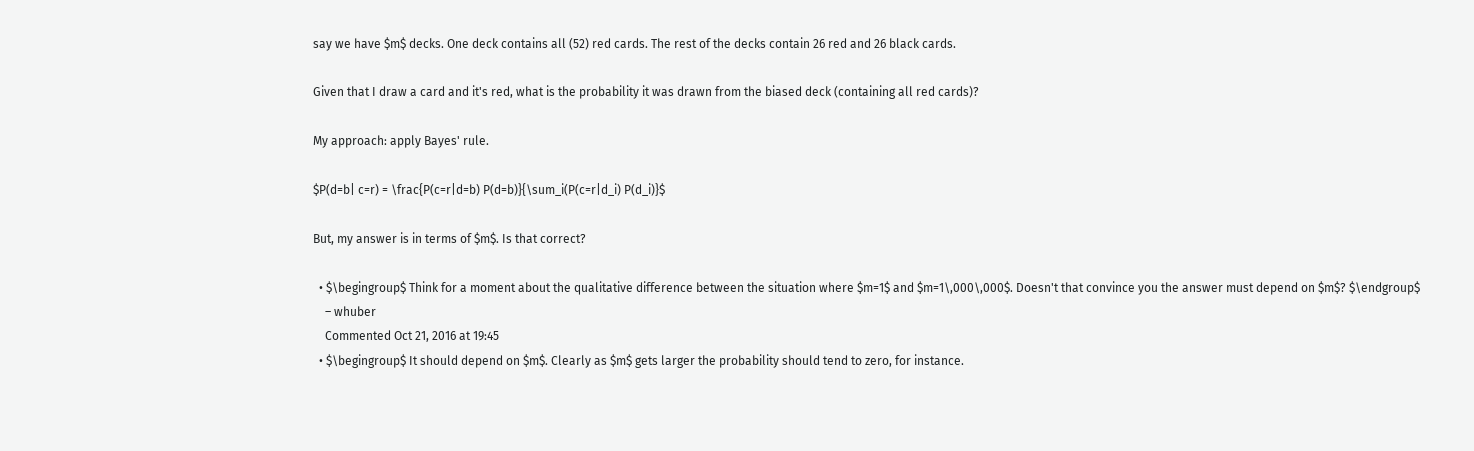say we have $m$ decks. One deck contains all (52) red cards. The rest of the decks contain 26 red and 26 black cards.

Given that I draw a card and it's red, what is the probability it was drawn from the biased deck (containing all red cards)?

My approach: apply Bayes' rule.

$P(d=b| c=r) = \frac{P(c=r|d=b) P(d=b)}{\sum_i(P(c=r|d_i) P(d_i)}$

But, my answer is in terms of $m$. Is that correct?

  • $\begingroup$ Think for a moment about the qualitative difference between the situation where $m=1$ and $m=1\,000\,000$. Doesn't that convince you the answer must depend on $m$? $\endgroup$
    – whuber
    Commented Oct 21, 2016 at 19:45
  • $\begingroup$ It should depend on $m$. Clearly as $m$ gets larger the probability should tend to zero, for instance.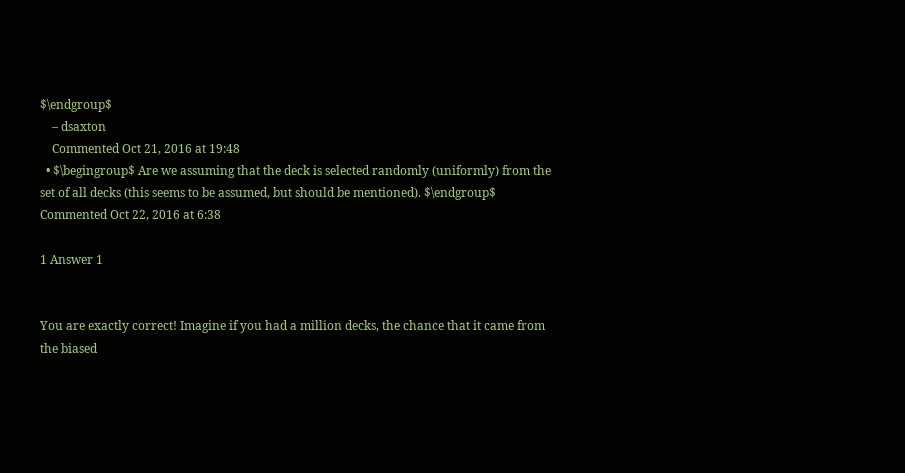$\endgroup$
    – dsaxton
    Commented Oct 21, 2016 at 19:48
  • $\begingroup$ Are we assuming that the deck is selected randomly (uniformly) from the set of all decks (this seems to be assumed, but should be mentioned). $\endgroup$ Commented Oct 22, 2016 at 6:38

1 Answer 1


You are exactly correct! Imagine if you had a million decks, the chance that it came from the biased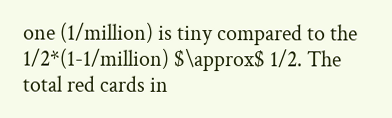one (1/million) is tiny compared to the 1/2*(1-1/million) $\approx$ 1/2. The total red cards in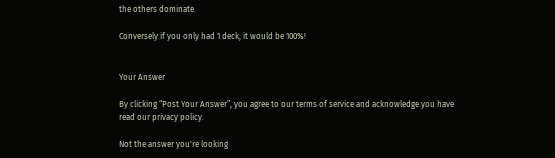the others dominate.

Conversely if you only had 1 deck, it would be 100%!


Your Answer

By clicking “Post Your Answer”, you agree to our terms of service and acknowledge you have read our privacy policy.

Not the answer you're looking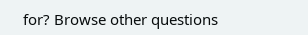for? Browse other questions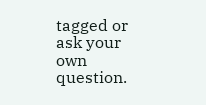tagged or ask your own question.